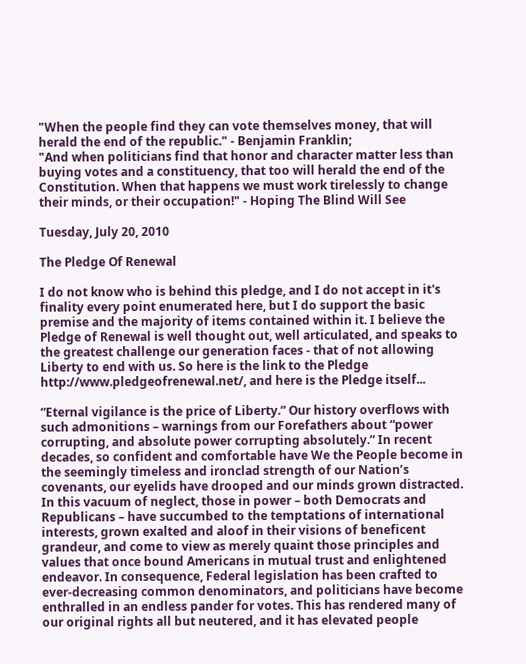"When the people find they can vote themselves money, that will herald the end of the republic." - Benjamin Franklin;
"And when politicians find that honor and character matter less than buying votes and a constituency, that too will herald the end of the Constitution. When that happens we must work tirelessly to change their minds, or their occupation!" - Hoping The Blind Will See

Tuesday, July 20, 2010

The Pledge Of Renewal

I do not know who is behind this pledge, and I do not accept in it's finality every point enumerated here, but I do support the basic premise and the majority of items contained within it. I believe the Pledge of Renewal is well thought out, well articulated, and speaks to the greatest challenge our generation faces - that of not allowing Liberty to end with us. So here is the link to the Pledge http://www.pledgeofrenewal.net/, and here is the Pledge itself...

“Eternal vigilance is the price of Liberty.” Our history overflows with such admonitions – warnings from our Forefathers about “power corrupting, and absolute power corrupting absolutely.” In recent decades, so confident and comfortable have We the People become in the seemingly timeless and ironclad strength of our Nation’s covenants, our eyelids have drooped and our minds grown distracted. In this vacuum of neglect, those in power – both Democrats and Republicans – have succumbed to the temptations of international interests, grown exalted and aloof in their visions of beneficent grandeur, and come to view as merely quaint those principles and values that once bound Americans in mutual trust and enlightened endeavor. In consequence, Federal legislation has been crafted to ever-decreasing common denominators, and politicians have become enthralled in an endless pander for votes. This has rendered many of our original rights all but neutered, and it has elevated people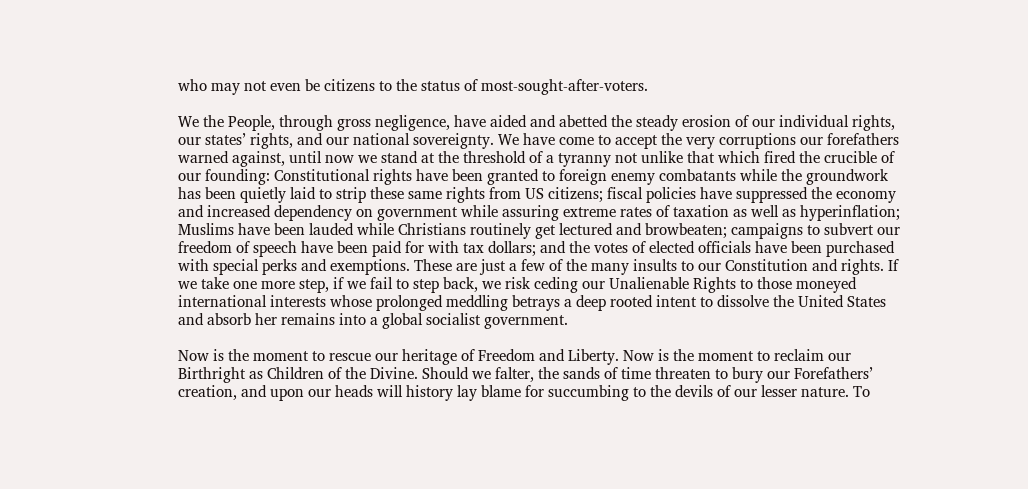who may not even be citizens to the status of most-sought-after-voters.

We the People, through gross negligence, have aided and abetted the steady erosion of our individual rights, our states’ rights, and our national sovereignty. We have come to accept the very corruptions our forefathers warned against, until now we stand at the threshold of a tyranny not unlike that which fired the crucible of our founding: Constitutional rights have been granted to foreign enemy combatants while the groundwork has been quietly laid to strip these same rights from US citizens; fiscal policies have suppressed the economy and increased dependency on government while assuring extreme rates of taxation as well as hyperinflation; Muslims have been lauded while Christians routinely get lectured and browbeaten; campaigns to subvert our freedom of speech have been paid for with tax dollars; and the votes of elected officials have been purchased with special perks and exemptions. These are just a few of the many insults to our Constitution and rights. If we take one more step, if we fail to step back, we risk ceding our Unalienable Rights to those moneyed international interests whose prolonged meddling betrays a deep rooted intent to dissolve the United States and absorb her remains into a global socialist government.

Now is the moment to rescue our heritage of Freedom and Liberty. Now is the moment to reclaim our Birthright as Children of the Divine. Should we falter, the sands of time threaten to bury our Forefathers’ creation, and upon our heads will history lay blame for succumbing to the devils of our lesser nature. To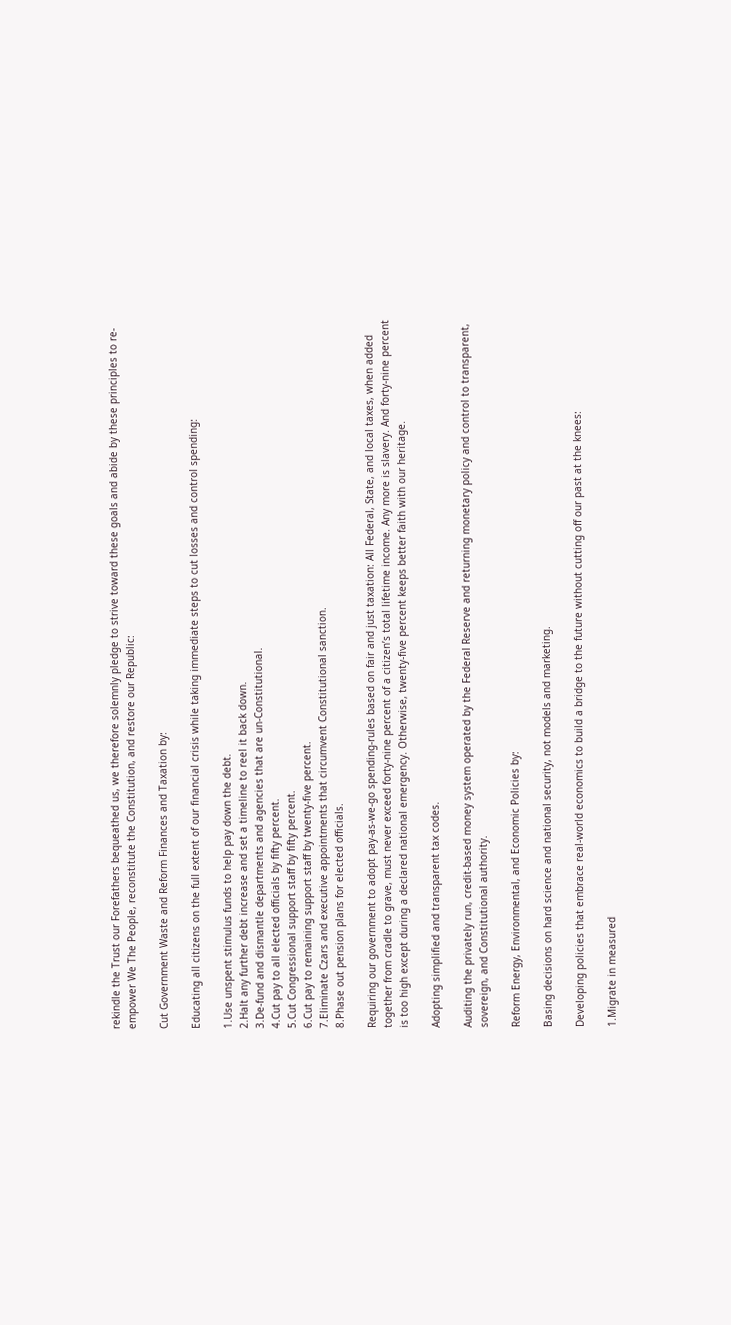rekindle the Trust our Forefathers bequeathed us, we therefore solemnly pledge to strive toward these goals and abide by these principles to re-empower We The People, reconstitute the Constitution, and restore our Republic:

Cut Government Waste and Reform Finances and Taxation by:

Educating all citizens on the full extent of our financial crisis while taking immediate steps to cut losses and control spending:

1.Use unspent stimulus funds to help pay down the debt.
2.Halt any further debt increase and set a timeline to reel it back down.
3.De-fund and dismantle departments and agencies that are un-Constitutional.
4.Cut pay to all elected officials by fifty percent.
5.Cut Congressional support staff by fifty percent.
6.Cut pay to remaining support staff by twenty-five percent.
7.Eliminate Czars and executive appointments that circumvent Constitutional sanction.
8.Phase out pension plans for elected officials.

Requiring our government to adopt pay-as-we-go spending-rules based on fair and just taxation: All Federal, State, and local taxes, when added together from cradle to grave, must never exceed forty-nine percent of a citizen’s total lifetime income. Any more is slavery. And forty-nine percent is too high except during a declared national emergency. Otherwise, twenty-five percent keeps better faith with our heritage.

Adopting simplified and transparent tax codes.

Auditing the privately run, credit-based money system operated by the Federal Reserve and returning monetary policy and control to transparent, sovereign, and Constitutional authority.

Reform Energy, Environmental, and Economic Policies by:

Basing decisions on hard science and national security, not models and marketing.

Developing policies that embrace real-world economics to build a bridge to the future without cutting off our past at the knees:

1.Migrate in measured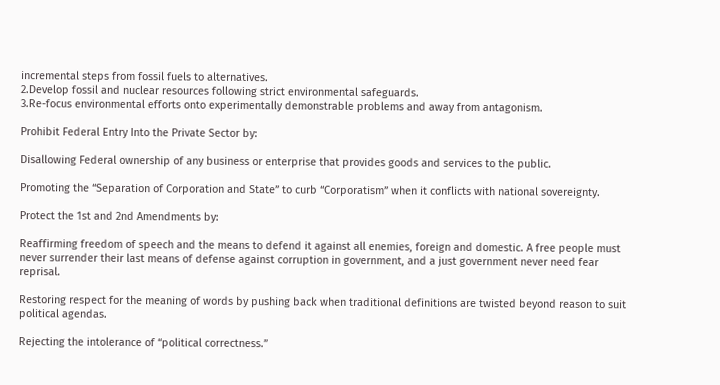incremental steps from fossil fuels to alternatives.
2.Develop fossil and nuclear resources following strict environmental safeguards.
3.Re-focus environmental efforts onto experimentally demonstrable problems and away from antagonism.

Prohibit Federal Entry Into the Private Sector by:

Disallowing Federal ownership of any business or enterprise that provides goods and services to the public.

Promoting the “Separation of Corporation and State” to curb “Corporatism” when it conflicts with national sovereignty.

Protect the 1st and 2nd Amendments by:

Reaffirming freedom of speech and the means to defend it against all enemies, foreign and domestic. A free people must never surrender their last means of defense against corruption in government, and a just government never need fear reprisal.

Restoring respect for the meaning of words by pushing back when traditional definitions are twisted beyond reason to suit political agendas.

Rejecting the intolerance of “political correctness.”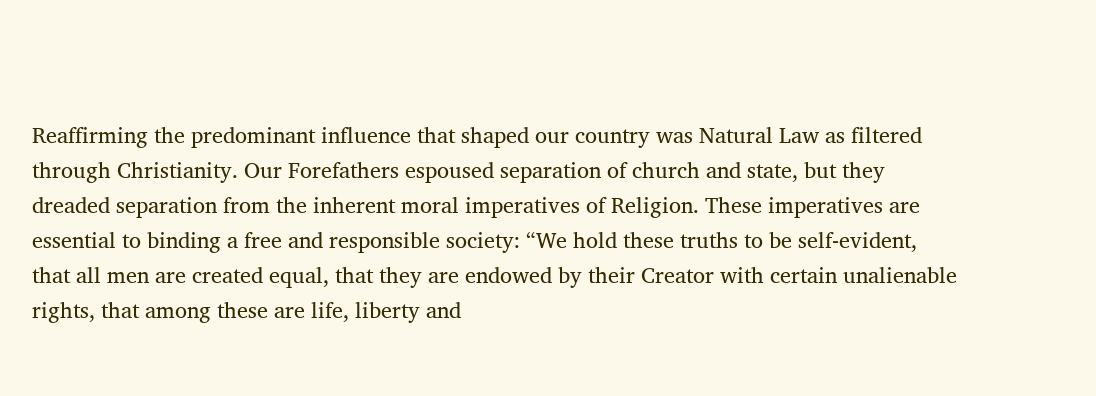Reaffirming the predominant influence that shaped our country was Natural Law as filtered through Christianity. Our Forefathers espoused separation of church and state, but they dreaded separation from the inherent moral imperatives of Religion. These imperatives are essential to binding a free and responsible society: “We hold these truths to be self-evident, that all men are created equal, that they are endowed by their Creator with certain unalienable rights, that among these are life, liberty and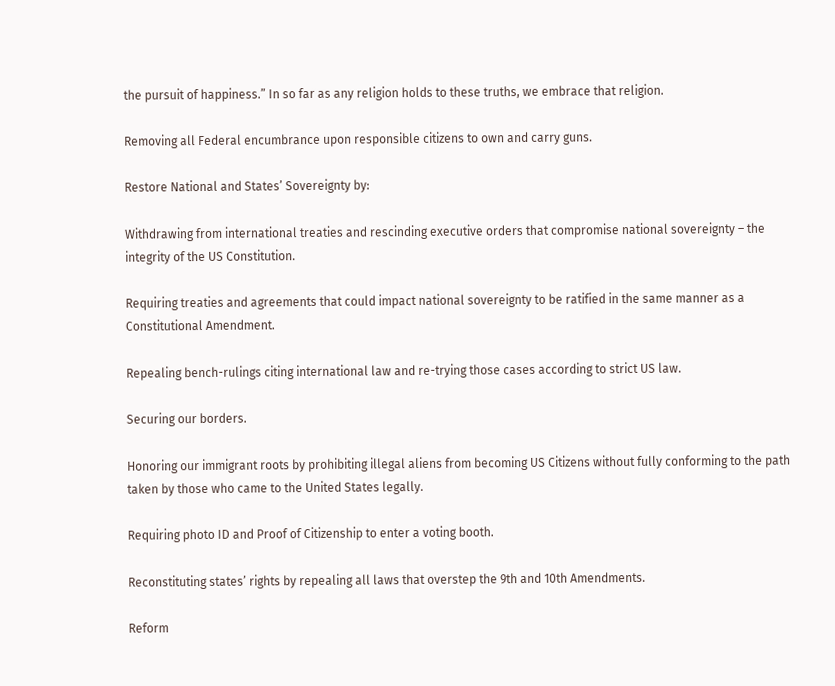the pursuit of happiness.” In so far as any religion holds to these truths, we embrace that religion.

Removing all Federal encumbrance upon responsible citizens to own and carry guns.

Restore National and States’ Sovereignty by:

Withdrawing from international treaties and rescinding executive orders that compromise national sovereignty – the integrity of the US Constitution.

Requiring treaties and agreements that could impact national sovereignty to be ratified in the same manner as a Constitutional Amendment.

Repealing bench-rulings citing international law and re-trying those cases according to strict US law.

Securing our borders.

Honoring our immigrant roots by prohibiting illegal aliens from becoming US Citizens without fully conforming to the path taken by those who came to the United States legally.

Requiring photo ID and Proof of Citizenship to enter a voting booth.

Reconstituting states’ rights by repealing all laws that overstep the 9th and 10th Amendments.

Reform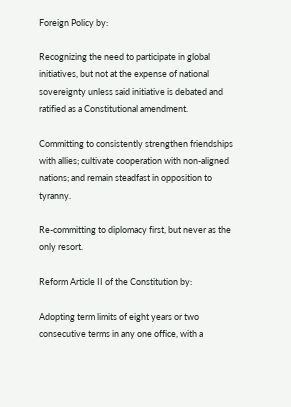Foreign Policy by:

Recognizing the need to participate in global initiatives, but not at the expense of national sovereignty unless said initiative is debated and ratified as a Constitutional amendment.

Committing to consistently strengthen friendships with allies; cultivate cooperation with non-aligned nations; and remain steadfast in opposition to tyranny.

Re-committing to diplomacy first, but never as the only resort.

Reform Article II of the Constitution by:

Adopting term limits of eight years or two consecutive terms in any one office, with a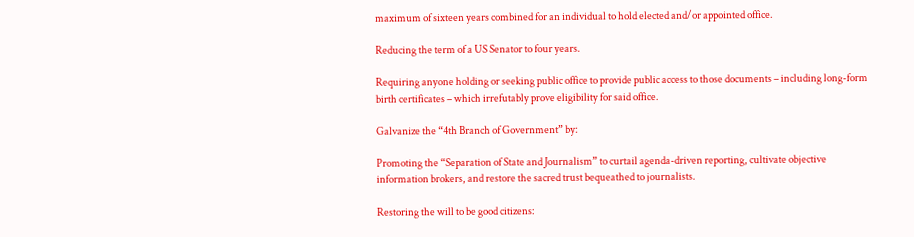maximum of sixteen years combined for an individual to hold elected and/or appointed office.

Reducing the term of a US Senator to four years.

Requiring anyone holding or seeking public office to provide public access to those documents – including long-form birth certificates – which irrefutably prove eligibility for said office.

Galvanize the “4th Branch of Government” by:

Promoting the “Separation of State and Journalism” to curtail agenda-driven reporting, cultivate objective information brokers, and restore the sacred trust bequeathed to journalists.

Restoring the will to be good citizens: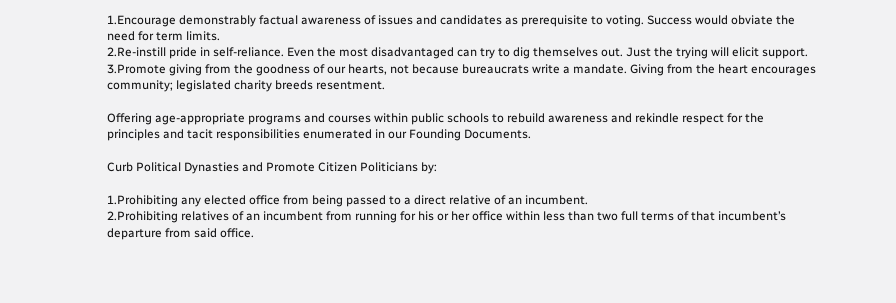1.Encourage demonstrably factual awareness of issues and candidates as prerequisite to voting. Success would obviate the need for term limits.
2.Re-instill pride in self-reliance. Even the most disadvantaged can try to dig themselves out. Just the trying will elicit support.
3.Promote giving from the goodness of our hearts, not because bureaucrats write a mandate. Giving from the heart encourages community; legislated charity breeds resentment.

Offering age-appropriate programs and courses within public schools to rebuild awareness and rekindle respect for the principles and tacit responsibilities enumerated in our Founding Documents.

Curb Political Dynasties and Promote Citizen Politicians by:

1.Prohibiting any elected office from being passed to a direct relative of an incumbent.
2.Prohibiting relatives of an incumbent from running for his or her office within less than two full terms of that incumbent’s departure from said office.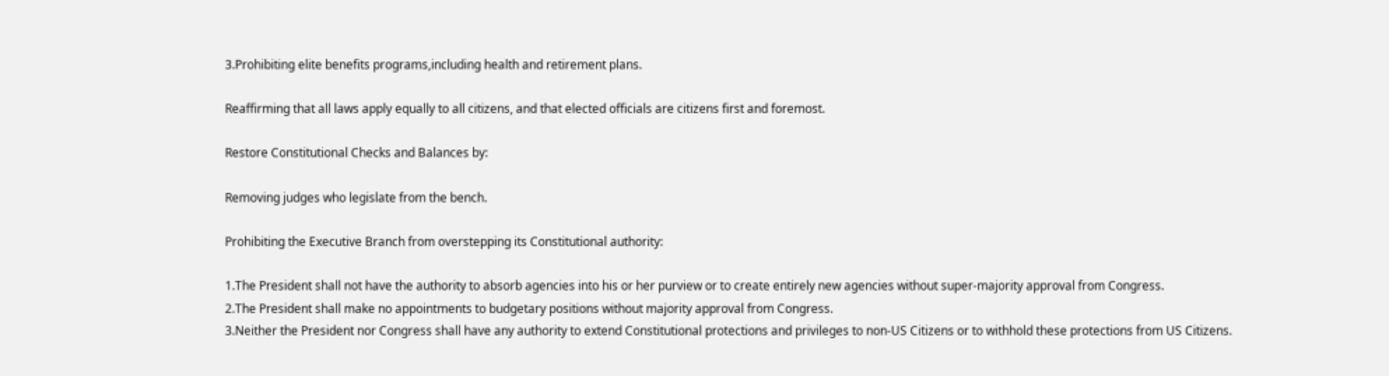3.Prohibiting elite benefits programs,including health and retirement plans.

Reaffirming that all laws apply equally to all citizens, and that elected officials are citizens first and foremost.

Restore Constitutional Checks and Balances by:

Removing judges who legislate from the bench.

Prohibiting the Executive Branch from overstepping its Constitutional authority:

1.The President shall not have the authority to absorb agencies into his or her purview or to create entirely new agencies without super-majority approval from Congress.
2.The President shall make no appointments to budgetary positions without majority approval from Congress.
3.Neither the President nor Congress shall have any authority to extend Constitutional protections and privileges to non-US Citizens or to withhold these protections from US Citizens.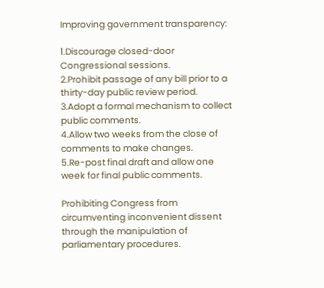Improving government transparency:

1.Discourage closed-door Congressional sessions.
2.Prohibit passage of any bill prior to a thirty-day public review period.
3.Adopt a formal mechanism to collect public comments.
4.Allow two weeks from the close of comments to make changes.
5.Re-post final draft and allow one week for final public comments.

Prohibiting Congress from circumventing inconvenient dissent through the manipulation of parliamentary procedures.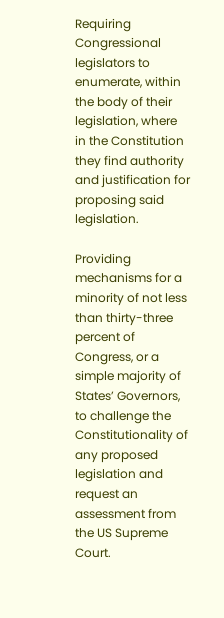Requiring Congressional legislators to enumerate, within the body of their legislation, where in the Constitution they find authority and justification for proposing said legislation.

Providing mechanisms for a minority of not less than thirty-three percent of Congress, or a simple majority of States’ Governors, to challenge the Constitutionality of any proposed legislation and request an assessment from the US Supreme Court.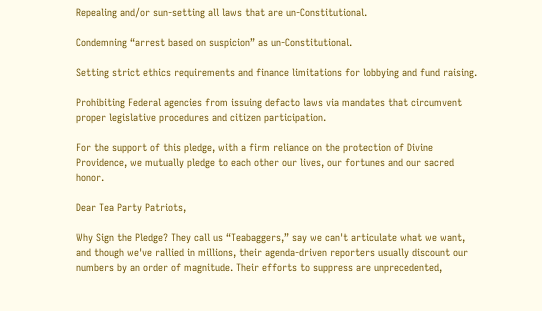Repealing and/or sun-setting all laws that are un-Constitutional.

Condemning “arrest based on suspicion” as un-Constitutional.

Setting strict ethics requirements and finance limitations for lobbying and fund raising.

Prohibiting Federal agencies from issuing defacto laws via mandates that circumvent proper legislative procedures and citizen participation.

For the support of this pledge, with a firm reliance on the protection of Divine Providence, we mutually pledge to each other our lives, our fortunes and our sacred honor.

Dear Tea Party Patriots,

Why Sign the Pledge? They call us “Teabaggers,” say we can't articulate what we want, and though we've rallied in millions, their agenda-driven reporters usually discount our numbers by an order of magnitude. Their efforts to suppress are unprecedented,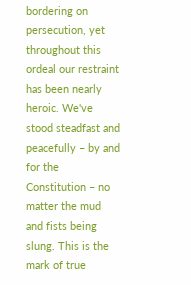bordering on persecution, yet throughout this ordeal our restraint has been nearly heroic. We've stood steadfast and peacefully – by and for the Constitution – no matter the mud and fists being slung. This is the mark of true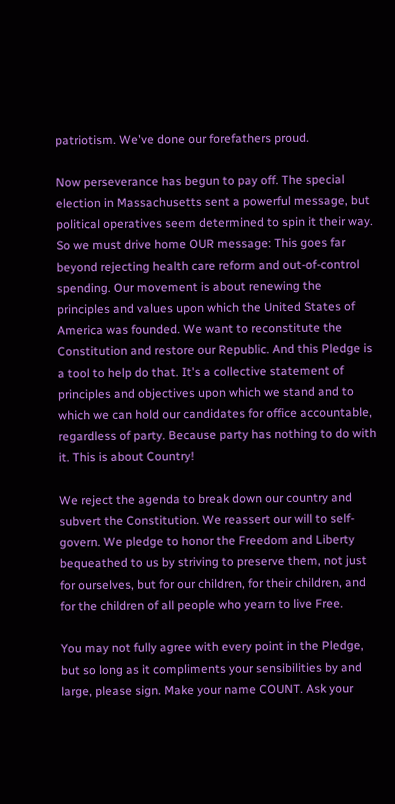patriotism. We've done our forefathers proud.

Now perseverance has begun to pay off. The special election in Massachusetts sent a powerful message, but political operatives seem determined to spin it their way. So we must drive home OUR message: This goes far beyond rejecting health care reform and out-of-control spending. Our movement is about renewing the principles and values upon which the United States of America was founded. We want to reconstitute the Constitution and restore our Republic. And this Pledge is a tool to help do that. It's a collective statement of principles and objectives upon which we stand and to which we can hold our candidates for office accountable, regardless of party. Because party has nothing to do with it. This is about Country!

We reject the agenda to break down our country and subvert the Constitution. We reassert our will to self-govern. We pledge to honor the Freedom and Liberty bequeathed to us by striving to preserve them, not just for ourselves, but for our children, for their children, and for the children of all people who yearn to live Free.

You may not fully agree with every point in the Pledge, but so long as it compliments your sensibilities by and large, please sign. Make your name COUNT. Ask your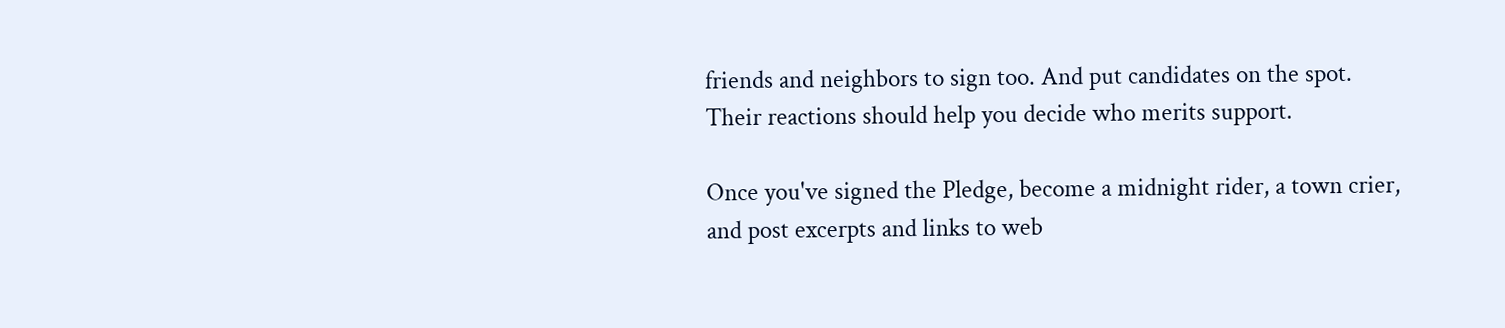friends and neighbors to sign too. And put candidates on the spot. Their reactions should help you decide who merits support.

Once you've signed the Pledge, become a midnight rider, a town crier, and post excerpts and links to web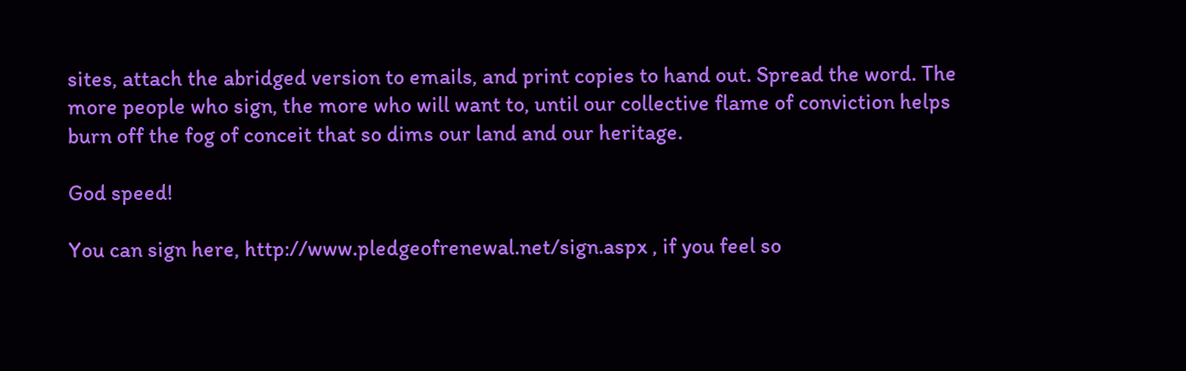sites, attach the abridged version to emails, and print copies to hand out. Spread the word. The more people who sign, the more who will want to, until our collective flame of conviction helps burn off the fog of conceit that so dims our land and our heritage.

God speed!

You can sign here, http://www.pledgeofrenewal.net/sign.aspx , if you feel so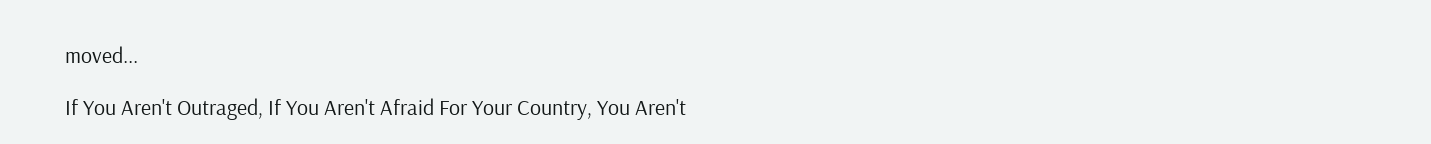moved...

If You Aren't Outraged, If You Aren't Afraid For Your Country, You Aren't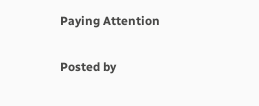Paying Attention

Posted by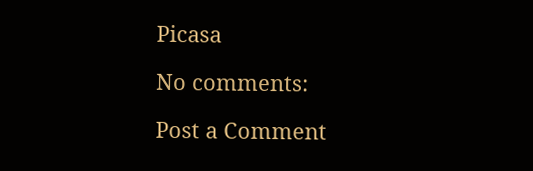Picasa

No comments:

Post a Comment